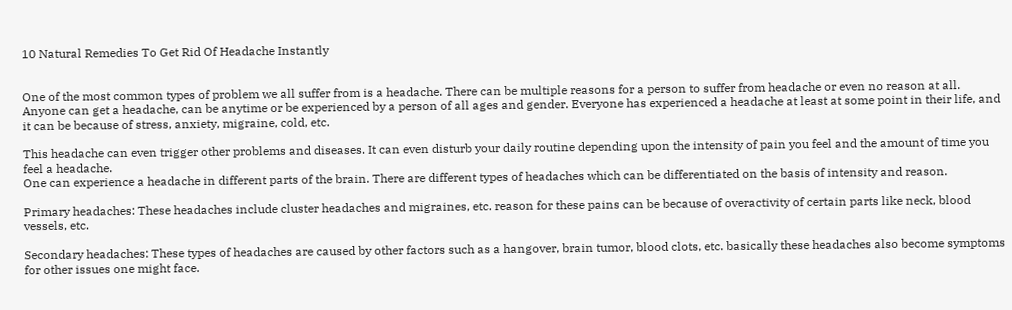10 Natural Remedies To Get Rid Of Headache Instantly


One of the most common types of problem we all suffer from is a headache. There can be multiple reasons for a person to suffer from headache or even no reason at all. Anyone can get a headache, can be anytime or be experienced by a person of all ages and gender. Everyone has experienced a headache at least at some point in their life, and it can be because of stress, anxiety, migraine, cold, etc.

This headache can even trigger other problems and diseases. It can even disturb your daily routine depending upon the intensity of pain you feel and the amount of time you feel a headache.
One can experience a headache in different parts of the brain. There are different types of headaches which can be differentiated on the basis of intensity and reason.

Primary headaches: These headaches include cluster headaches and migraines, etc. reason for these pains can be because of overactivity of certain parts like neck, blood vessels, etc.

Secondary headaches: These types of headaches are caused by other factors such as a hangover, brain tumor, blood clots, etc. basically these headaches also become symptoms for other issues one might face.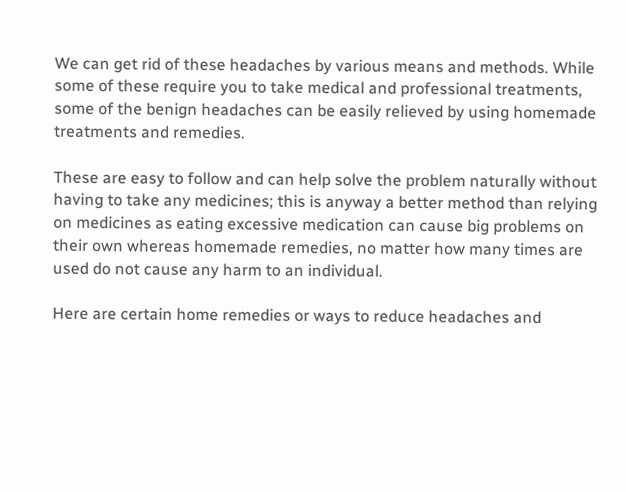We can get rid of these headaches by various means and methods. While some of these require you to take medical and professional treatments, some of the benign headaches can be easily relieved by using homemade treatments and remedies.

These are easy to follow and can help solve the problem naturally without having to take any medicines; this is anyway a better method than relying on medicines as eating excessive medication can cause big problems on their own whereas homemade remedies, no matter how many times are used do not cause any harm to an individual.

Here are certain home remedies or ways to reduce headaches and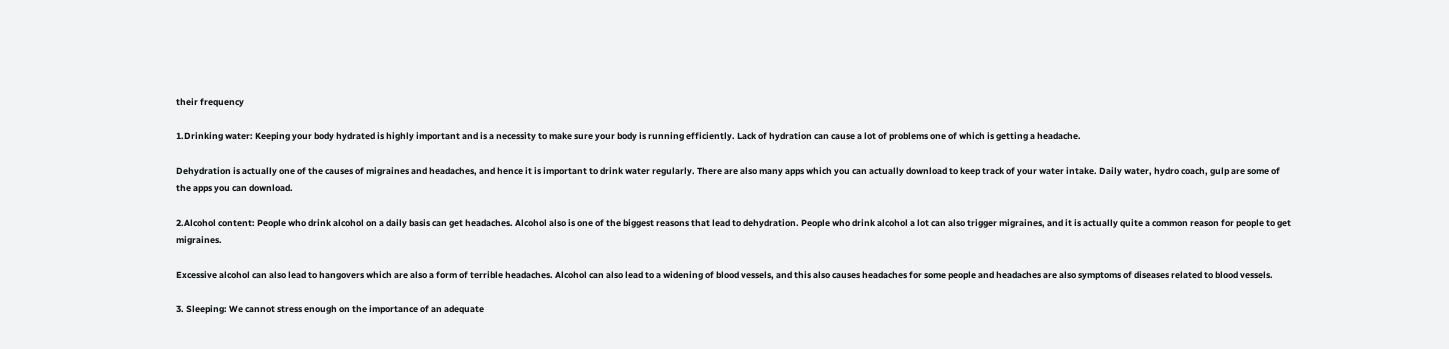their frequency

1.Drinking water: Keeping your body hydrated is highly important and is a necessity to make sure your body is running efficiently. Lack of hydration can cause a lot of problems one of which is getting a headache.

Dehydration is actually one of the causes of migraines and headaches, and hence it is important to drink water regularly. There are also many apps which you can actually download to keep track of your water intake. Daily water, hydro coach, gulp are some of the apps you can download.

2.Alcohol content: People who drink alcohol on a daily basis can get headaches. Alcohol also is one of the biggest reasons that lead to dehydration. People who drink alcohol a lot can also trigger migraines, and it is actually quite a common reason for people to get migraines.

Excessive alcohol can also lead to hangovers which are also a form of terrible headaches. Alcohol can also lead to a widening of blood vessels, and this also causes headaches for some people and headaches are also symptoms of diseases related to blood vessels.

3. Sleeping: We cannot stress enough on the importance of an adequate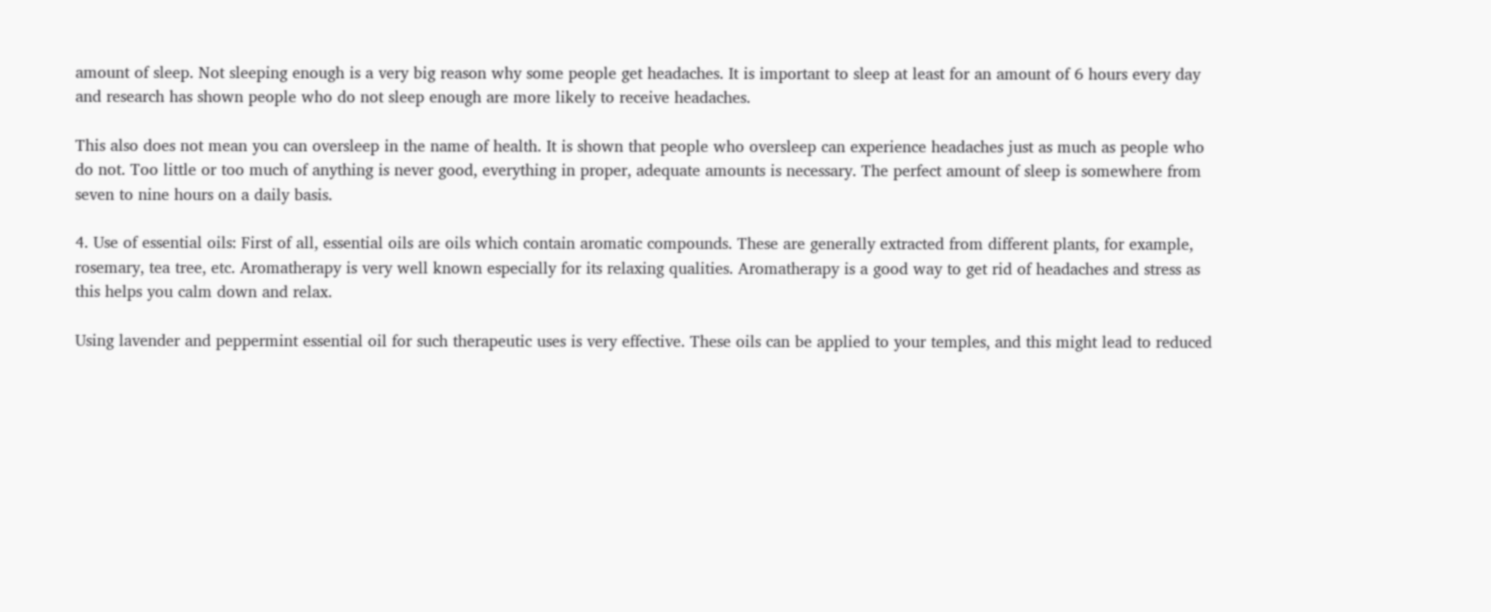amount of sleep. Not sleeping enough is a very big reason why some people get headaches. It is important to sleep at least for an amount of 6 hours every day and research has shown people who do not sleep enough are more likely to receive headaches.

This also does not mean you can oversleep in the name of health. It is shown that people who oversleep can experience headaches just as much as people who do not. Too little or too much of anything is never good, everything in proper, adequate amounts is necessary. The perfect amount of sleep is somewhere from seven to nine hours on a daily basis.

4. Use of essential oils: First of all, essential oils are oils which contain aromatic compounds. These are generally extracted from different plants, for example, rosemary, tea tree, etc. Aromatherapy is very well known especially for its relaxing qualities. Aromatherapy is a good way to get rid of headaches and stress as this helps you calm down and relax.

Using lavender and peppermint essential oil for such therapeutic uses is very effective. These oils can be applied to your temples, and this might lead to reduced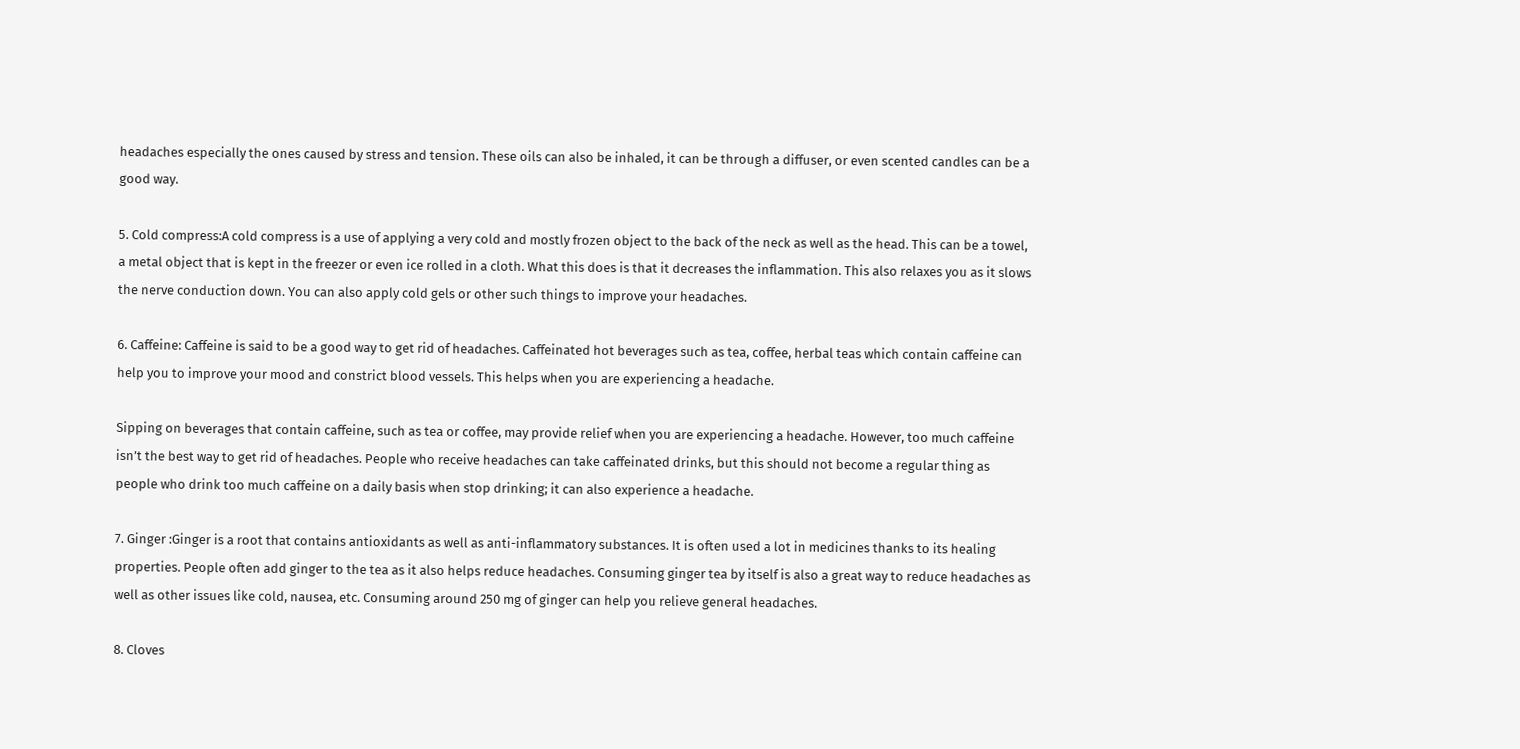headaches especially the ones caused by stress and tension. These oils can also be inhaled, it can be through a diffuser, or even scented candles can be a good way.

5. Cold compress:A cold compress is a use of applying a very cold and mostly frozen object to the back of the neck as well as the head. This can be a towel, a metal object that is kept in the freezer or even ice rolled in a cloth. What this does is that it decreases the inflammation. This also relaxes you as it slows the nerve conduction down. You can also apply cold gels or other such things to improve your headaches.

6. Caffeine: Caffeine is said to be a good way to get rid of headaches. Caffeinated hot beverages such as tea, coffee, herbal teas which contain caffeine can help you to improve your mood and constrict blood vessels. This helps when you are experiencing a headache.

Sipping on beverages that contain caffeine, such as tea or coffee, may provide relief when you are experiencing a headache. However, too much caffeine isn’t the best way to get rid of headaches. People who receive headaches can take caffeinated drinks, but this should not become a regular thing as people who drink too much caffeine on a daily basis when stop drinking; it can also experience a headache.

7. Ginger :Ginger is a root that contains antioxidants as well as anti-inflammatory substances. It is often used a lot in medicines thanks to its healing properties. People often add ginger to the tea as it also helps reduce headaches. Consuming ginger tea by itself is also a great way to reduce headaches as well as other issues like cold, nausea, etc. Consuming around 250 mg of ginger can help you relieve general headaches.

8. Cloves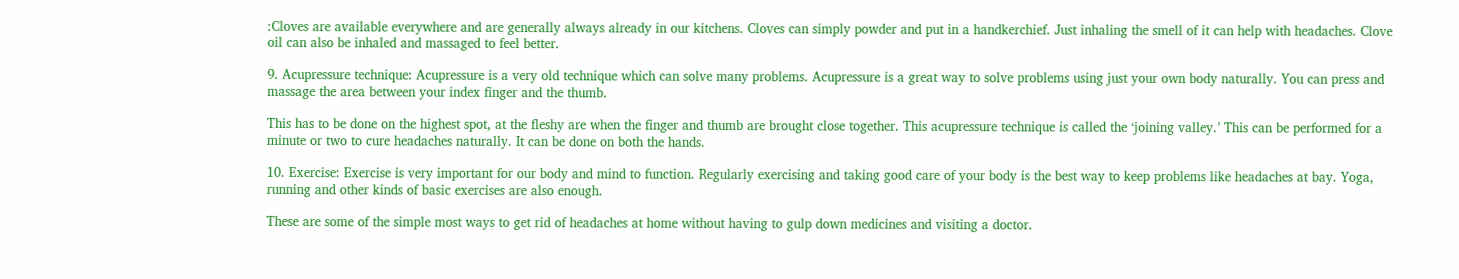:Cloves are available everywhere and are generally always already in our kitchens. Cloves can simply powder and put in a handkerchief. Just inhaling the smell of it can help with headaches. Clove oil can also be inhaled and massaged to feel better.

9. Acupressure technique: Acupressure is a very old technique which can solve many problems. Acupressure is a great way to solve problems using just your own body naturally. You can press and massage the area between your index finger and the thumb.

This has to be done on the highest spot, at the fleshy are when the finger and thumb are brought close together. This acupressure technique is called the ‘joining valley.’ This can be performed for a minute or two to cure headaches naturally. It can be done on both the hands.

10. Exercise: Exercise is very important for our body and mind to function. Regularly exercising and taking good care of your body is the best way to keep problems like headaches at bay. Yoga, running and other kinds of basic exercises are also enough.

These are some of the simple most ways to get rid of headaches at home without having to gulp down medicines and visiting a doctor.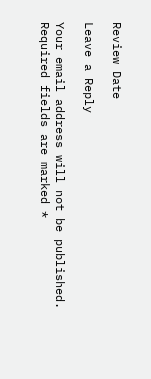Review Date

Leave a Reply

Your email address will not be published. Required fields are marked *